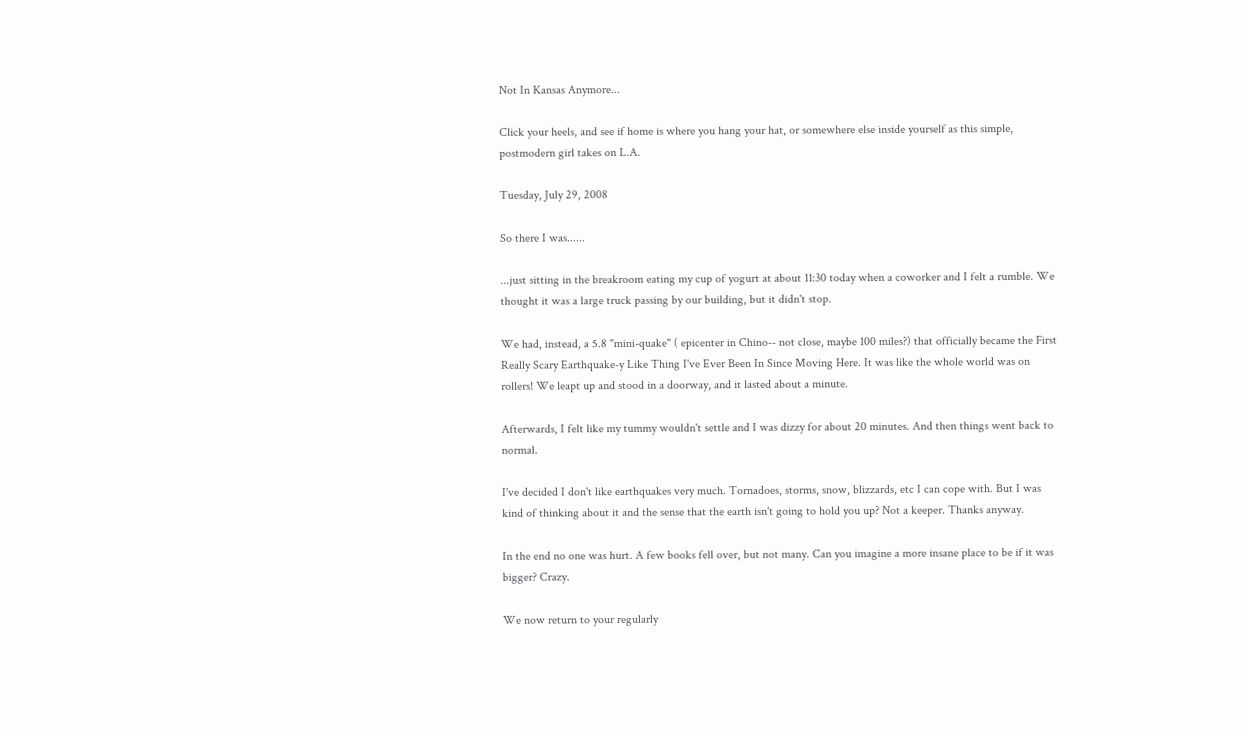Not In Kansas Anymore...

Click your heels, and see if home is where you hang your hat, or somewhere else inside yourself as this simple, postmodern girl takes on L.A.

Tuesday, July 29, 2008

So there I was......

...just sitting in the breakroom eating my cup of yogurt at about 11:30 today when a coworker and I felt a rumble. We thought it was a large truck passing by our building, but it didn't stop.

We had, instead, a 5.8 "mini-quake" ( epicenter in Chino-- not close, maybe 100 miles?) that officially became the First Really Scary Earthquake-y Like Thing I've Ever Been In Since Moving Here. It was like the whole world was on rollers! We leapt up and stood in a doorway, and it lasted about a minute.

Afterwards, I felt like my tummy wouldn't settle and I was dizzy for about 20 minutes. And then things went back to normal.

I've decided I don't like earthquakes very much. Tornadoes, storms, snow, blizzards, etc I can cope with. But I was kind of thinking about it and the sense that the earth isn't going to hold you up? Not a keeper. Thanks anyway.

In the end no one was hurt. A few books fell over, but not many. Can you imagine a more insane place to be if it was bigger? Crazy.

We now return to your regularly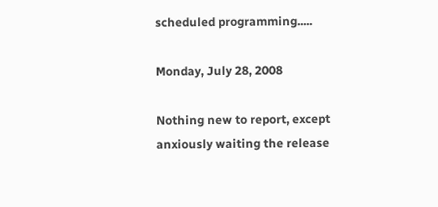scheduled programming.....

Monday, July 28, 2008

Nothing new to report, except anxiously waiting the release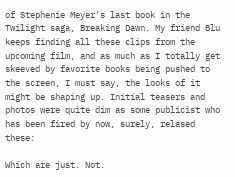of Stephenie Meyer's last book in the Twilight saga, Breaking Dawn. My friend Blu keeps finding all these clips from the upcoming film, and as much as I totally get skeeved by favorite books being pushed to the screen, I must say, the looks of it might be shaping up. Initial teasers and photos were quite dim as some publicist who has been fired by now, surely, relased these:

Which are just. Not.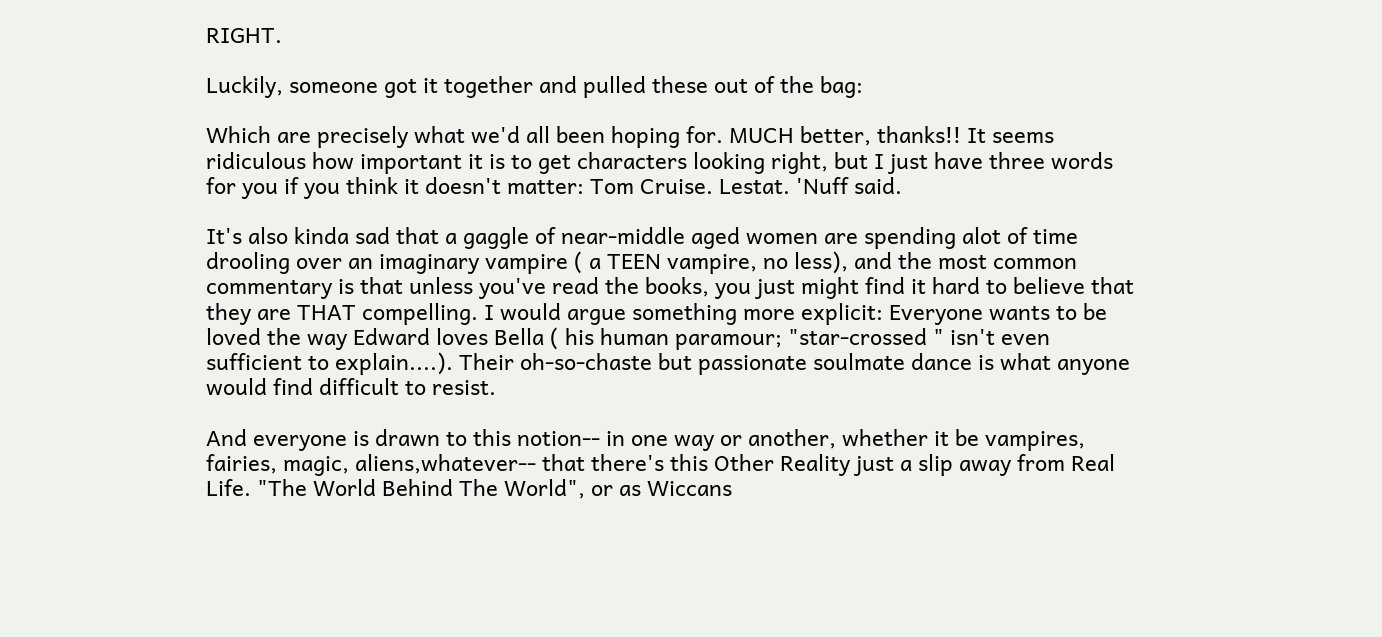RIGHT.

Luckily, someone got it together and pulled these out of the bag:

Which are precisely what we'd all been hoping for. MUCH better, thanks!! It seems ridiculous how important it is to get characters looking right, but I just have three words for you if you think it doesn't matter: Tom Cruise. Lestat. 'Nuff said.

It's also kinda sad that a gaggle of near-middle aged women are spending alot of time drooling over an imaginary vampire ( a TEEN vampire, no less), and the most common commentary is that unless you've read the books, you just might find it hard to believe that they are THAT compelling. I would argue something more explicit: Everyone wants to be loved the way Edward loves Bella ( his human paramour; "star-crossed " isn't even sufficient to explain....). Their oh-so-chaste but passionate soulmate dance is what anyone would find difficult to resist.

And everyone is drawn to this notion-- in one way or another, whether it be vampires, fairies, magic, aliens,whatever-- that there's this Other Reality just a slip away from Real Life. "The World Behind The World", or as Wiccans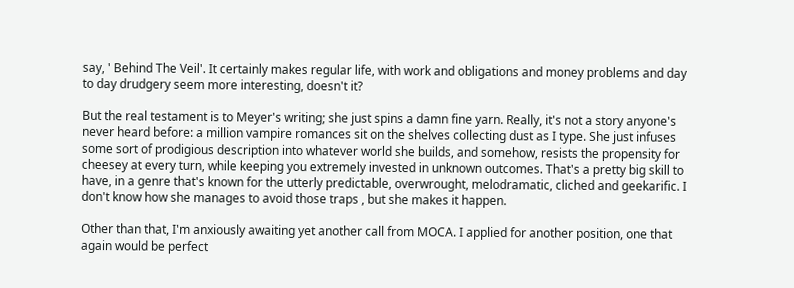say, ' Behind The Veil'. It certainly makes regular life, with work and obligations and money problems and day to day drudgery seem more interesting, doesn't it?

But the real testament is to Meyer's writing; she just spins a damn fine yarn. Really, it's not a story anyone's never heard before: a million vampire romances sit on the shelves collecting dust as I type. She just infuses some sort of prodigious description into whatever world she builds, and somehow, resists the propensity for cheesey at every turn, while keeping you extremely invested in unknown outcomes. That's a pretty big skill to have, in a genre that's known for the utterly predictable, overwrought, melodramatic, cliched and geekarific. I don't know how she manages to avoid those traps , but she makes it happen.

Other than that, I'm anxiously awaiting yet another call from MOCA. I applied for another position, one that again would be perfect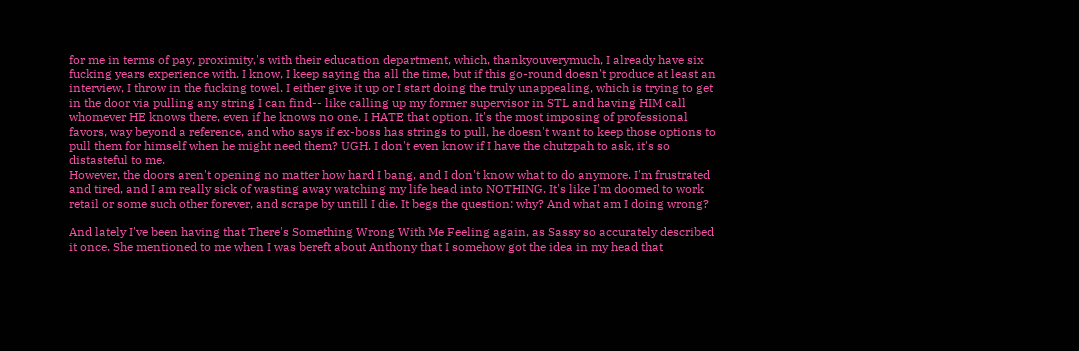for me in terms of pay, proximity,'s with their education department, which, thankyouverymuch, I already have six fucking years experience with. I know, I keep saying tha all the time, but if this go-round doesn't produce at least an interview, I throw in the fucking towel. I either give it up or I start doing the truly unappealing, which is trying to get in the door via pulling any string I can find-- like calling up my former supervisor in STL and having HIM call whomever HE knows there, even if he knows no one. I HATE that option. It's the most imposing of professional favors, way beyond a reference, and who says if ex-boss has strings to pull, he doesn't want to keep those options to pull them for himself when he might need them? UGH. I don't even know if I have the chutzpah to ask, it's so distasteful to me.
However, the doors aren't opening no matter how hard I bang, and I don't know what to do anymore. I'm frustrated and tired, and I am really sick of wasting away watching my life head into NOTHING. It's like I'm doomed to work retail or some such other forever, and scrape by untill I die. It begs the question: why? And what am I doing wrong?

And lately I've been having that There's Something Wrong With Me Feeling again, as Sassy so accurately described it once. She mentioned to me when I was bereft about Anthony that I somehow got the idea in my head that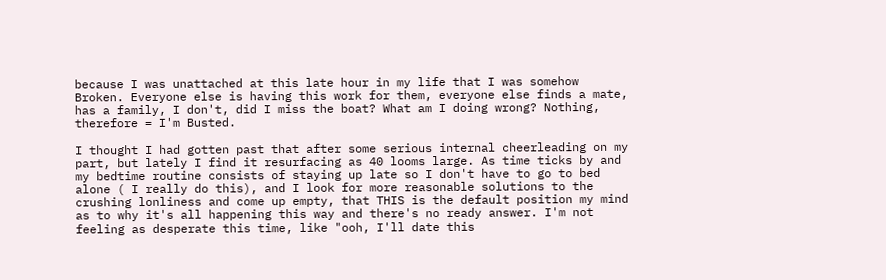because I was unattached at this late hour in my life that I was somehow Broken. Everyone else is having this work for them, everyone else finds a mate, has a family, I don't, did I miss the boat? What am I doing wrong? Nothing, therefore = I'm Busted.

I thought I had gotten past that after some serious internal cheerleading on my part, but lately I find it resurfacing as 40 looms large. As time ticks by and my bedtime routine consists of staying up late so I don't have to go to bed alone ( I really do this), and I look for more reasonable solutions to the crushing lonliness and come up empty, that THIS is the default position my mind as to why it's all happening this way and there's no ready answer. I'm not feeling as desperate this time, like "ooh, I'll date this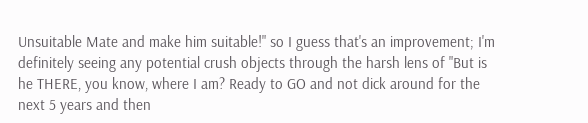Unsuitable Mate and make him suitable!" so I guess that's an improvement; I'm definitely seeing any potential crush objects through the harsh lens of "But is he THERE, you know, where I am? Ready to GO and not dick around for the next 5 years and then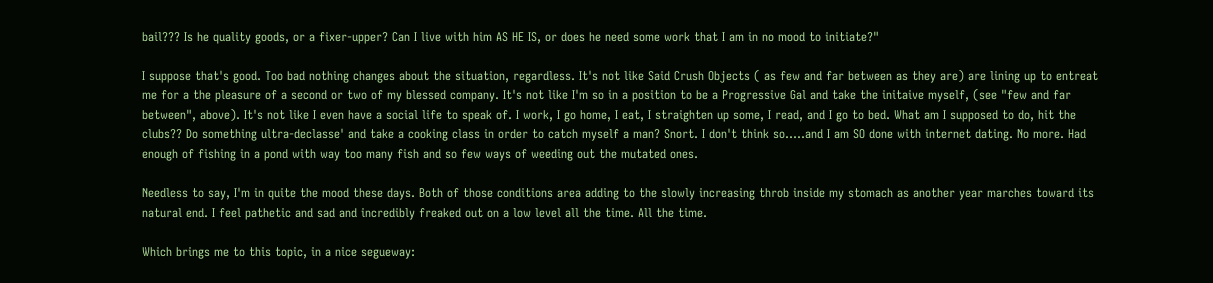bail??? Is he quality goods, or a fixer-upper? Can I live with him AS HE IS, or does he need some work that I am in no mood to initiate?"

I suppose that's good. Too bad nothing changes about the situation, regardless. It's not like Said Crush Objects ( as few and far between as they are) are lining up to entreat me for a the pleasure of a second or two of my blessed company. It's not like I'm so in a position to be a Progressive Gal and take the initaive myself, (see "few and far between", above). It's not like I even have a social life to speak of. I work, I go home, I eat, I straighten up some, I read, and I go to bed. What am I supposed to do, hit the clubs?? Do something ultra-declasse' and take a cooking class in order to catch myself a man? Snort. I don't think so.....and I am SO done with internet dating. No more. Had enough of fishing in a pond with way too many fish and so few ways of weeding out the mutated ones.

Needless to say, I'm in quite the mood these days. Both of those conditions area adding to the slowly increasing throb inside my stomach as another year marches toward its natural end. I feel pathetic and sad and incredibly freaked out on a low level all the time. All the time.

Which brings me to this topic, in a nice segueway: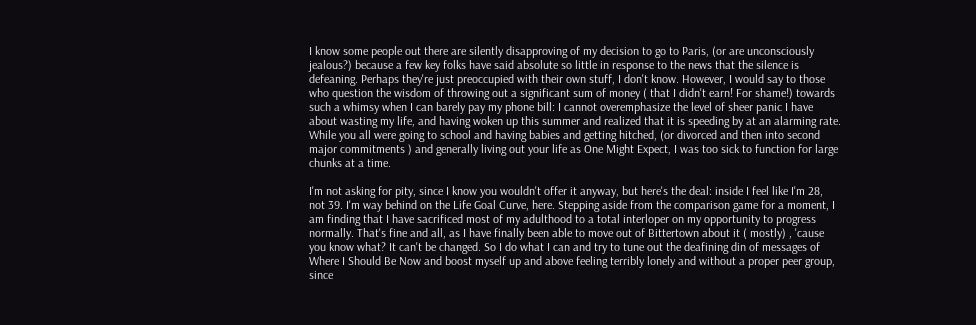I know some people out there are silently disapproving of my decision to go to Paris, (or are unconsciously jealous?) because a few key folks have said absolute so little in response to the news that the silence is defeaning. Perhaps they're just preoccupied with their own stuff, I don't know. However, I would say to those who question the wisdom of throwing out a significant sum of money ( that I didn't earn! For shame!) towards such a whimsy when I can barely pay my phone bill: I cannot overemphasize the level of sheer panic I have about wasting my life, and having woken up this summer and realized that it is speeding by at an alarming rate. While you all were going to school and having babies and getting hitched, (or divorced and then into second major commitments ) and generally living out your life as One Might Expect, I was too sick to function for large chunks at a time.

I'm not asking for pity, since I know you wouldn't offer it anyway, but here's the deal: inside I feel like I'm 28, not 39. I'm way behind on the Life Goal Curve, here. Stepping aside from the comparison game for a moment, I am finding that I have sacrificed most of my adulthood to a total interloper on my opportunity to progress normally. That's fine and all, as I have finally been able to move out of Bittertown about it ( mostly) , 'cause you know what? It can't be changed. So I do what I can and try to tune out the deafining din of messages of Where I Should Be Now and boost myself up and above feeling terribly lonely and without a proper peer group, since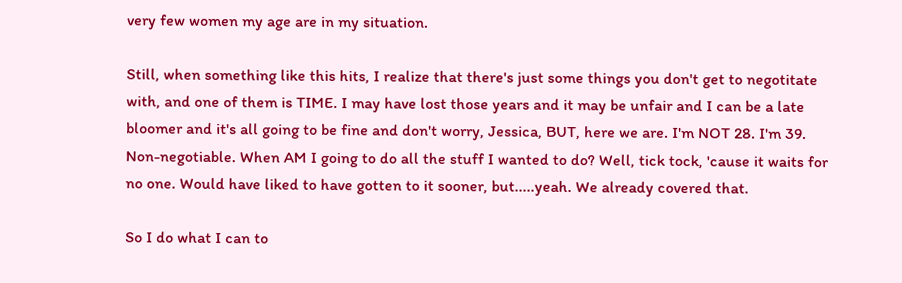very few women my age are in my situation.

Still, when something like this hits, I realize that there's just some things you don't get to negotitate with, and one of them is TIME. I may have lost those years and it may be unfair and I can be a late bloomer and it's all going to be fine and don't worry, Jessica, BUT, here we are. I'm NOT 28. I'm 39. Non-negotiable. When AM I going to do all the stuff I wanted to do? Well, tick tock, 'cause it waits for no one. Would have liked to have gotten to it sooner, but.....yeah. We already covered that.

So I do what I can to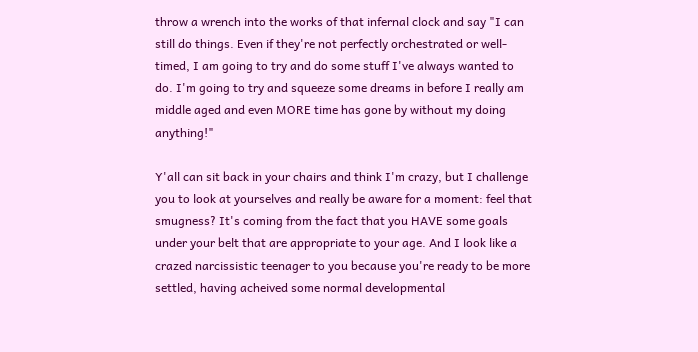throw a wrench into the works of that infernal clock and say "I can still do things. Even if they're not perfectly orchestrated or well-timed, I am going to try and do some stuff I've always wanted to do. I'm going to try and squeeze some dreams in before I really am middle aged and even MORE time has gone by without my doing anything!"

Y'all can sit back in your chairs and think I'm crazy, but I challenge you to look at yourselves and really be aware for a moment: feel that smugness? It's coming from the fact that you HAVE some goals under your belt that are appropriate to your age. And I look like a crazed narcissistic teenager to you because you're ready to be more settled, having acheived some normal developmental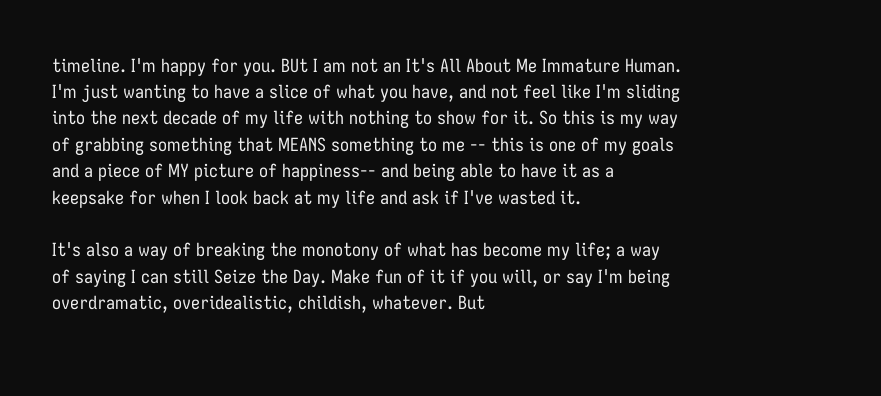timeline. I'm happy for you. BUt I am not an It's All About Me Immature Human. I'm just wanting to have a slice of what you have, and not feel like I'm sliding into the next decade of my life with nothing to show for it. So this is my way of grabbing something that MEANS something to me -- this is one of my goals and a piece of MY picture of happiness-- and being able to have it as a keepsake for when I look back at my life and ask if I've wasted it.

It's also a way of breaking the monotony of what has become my life; a way of saying I can still Seize the Day. Make fun of it if you will, or say I'm being overdramatic, overidealistic, childish, whatever. But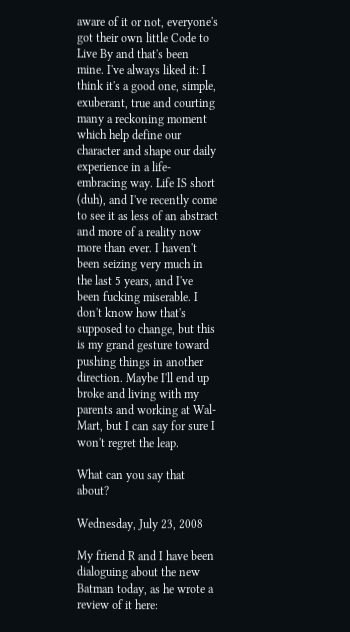aware of it or not, everyone's got their own little Code to Live By and that's been mine. I've always liked it: I think it's a good one, simple, exuberant, true and courting many a reckoning moment which help define our character and shape our daily experience in a life-embracing way. Life IS short (duh), and I've recently come to see it as less of an abstract and more of a reality now more than ever. I haven't been seizing very much in the last 5 years, and I've been fucking miserable. I don't know how that's supposed to change, but this is my grand gesture toward pushing things in another direction. Maybe I'll end up broke and living with my parents and working at Wal-Mart, but I can say for sure I won't regret the leap.

What can you say that about?

Wednesday, July 23, 2008

My friend R and I have been dialoguing about the new Batman today, as he wrote a review of it here: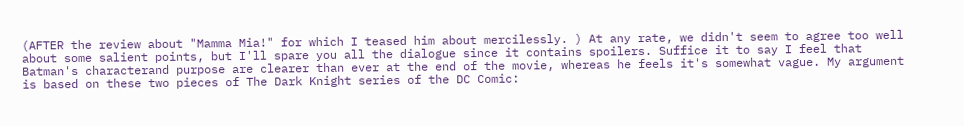(AFTER the review about "Mamma Mia!" for which I teased him about mercilessly. ) At any rate, we didn't seem to agree too well about some salient points, but I'll spare you all the dialogue since it contains spoilers. Suffice it to say I feel that Batman's characterand purpose are clearer than ever at the end of the movie, whereas he feels it's somewhat vague. My argument is based on these two pieces of The Dark Knight series of the DC Comic: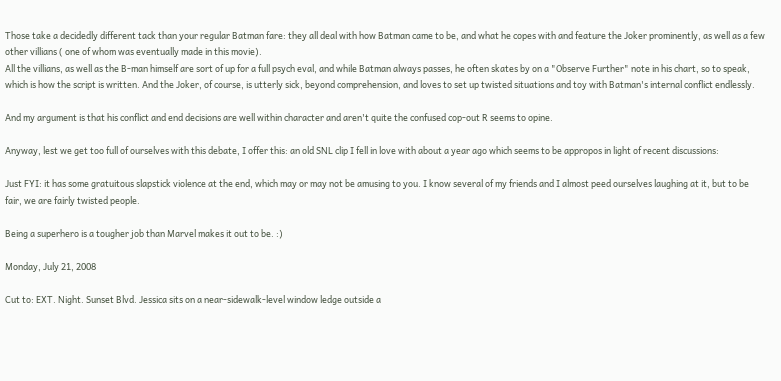Those take a decidedly different tack than your regular Batman fare: they all deal with how Batman came to be, and what he copes with and feature the Joker prominently, as well as a few other villians ( one of whom was eventually made in this movie).
All the villians, as well as the B-man himself are sort of up for a full psych eval, and while Batman always passes, he often skates by on a "Observe Further" note in his chart, so to speak, which is how the script is written. And the Joker, of course, is utterly sick, beyond comprehension, and loves to set up twisted situations and toy with Batman's internal conflict endlessly.

And my argument is that his conflict and end decisions are well within character and aren't quite the confused cop-out R seems to opine.

Anyway, lest we get too full of ourselves with this debate, I offer this: an old SNL clip I fell in love with about a year ago which seems to be appropos in light of recent discussions:

Just FYI: it has some gratuitous slapstick violence at the end, which may or may not be amusing to you. I know several of my friends and I almost peed ourselves laughing at it, but to be fair, we are fairly twisted people.

Being a superhero is a tougher job than Marvel makes it out to be. :)

Monday, July 21, 2008

Cut to: EXT. Night. Sunset Blvd. Jessica sits on a near-sidewalk-level window ledge outside a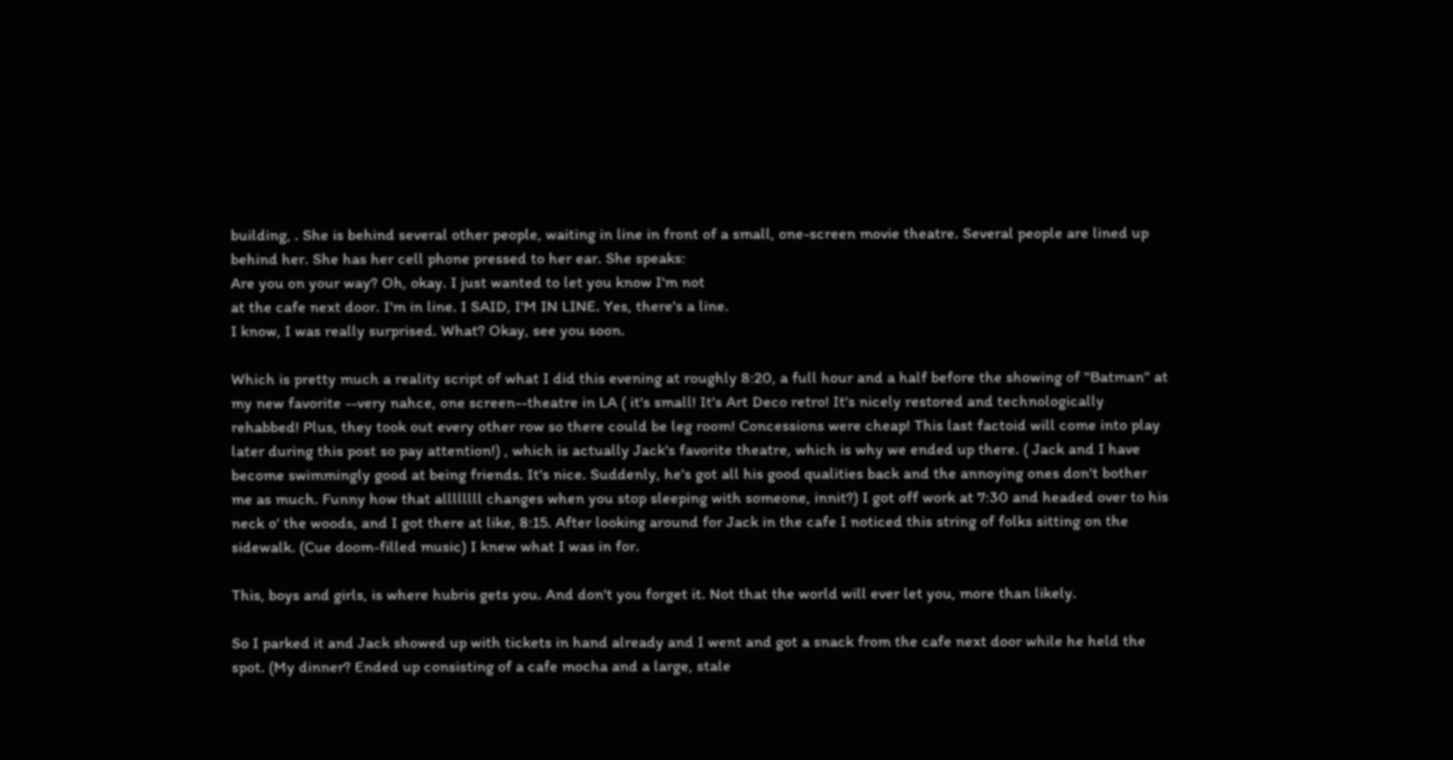building, . She is behind several other people, waiting in line in front of a small, one-screen movie theatre. Several people are lined up behind her. She has her cell phone pressed to her ear. She speaks:
Are you on your way? Oh, okay. I just wanted to let you know I'm not
at the cafe next door. I'm in line. I SAID, I'M IN LINE. Yes, there's a line.
I know, I was really surprised. What? Okay, see you soon.

Which is pretty much a reality script of what I did this evening at roughly 8:20, a full hour and a half before the showing of "Batman" at my new favorite --very nahce, one screen--theatre in LA ( it's small! It's Art Deco retro! It's nicely restored and technologically rehabbed! Plus, they took out every other row so there could be leg room! Concessions were cheap! This last factoid will come into play later during this post so pay attention!) , which is actually Jack's favorite theatre, which is why we ended up there. ( Jack and I have become swimmingly good at being friends. It's nice. Suddenly, he's got all his good qualities back and the annoying ones don't bother me as much. Funny how that allllllll changes when you stop sleeping with someone, innit?) I got off work at 7:30 and headed over to his neck o' the woods, and I got there at like, 8:15. After looking around for Jack in the cafe I noticed this string of folks sitting on the sidewalk. (Cue doom-filled music) I knew what I was in for.

This, boys and girls, is where hubris gets you. And don't you forget it. Not that the world will ever let you, more than likely.

So I parked it and Jack showed up with tickets in hand already and I went and got a snack from the cafe next door while he held the spot. (My dinner? Ended up consisting of a cafe mocha and a large, stale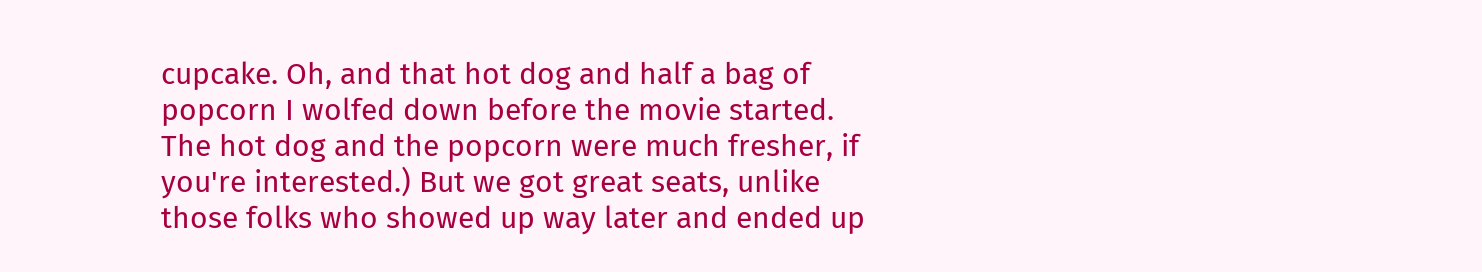cupcake. Oh, and that hot dog and half a bag of popcorn I wolfed down before the movie started. The hot dog and the popcorn were much fresher, if you're interested.) But we got great seats, unlike those folks who showed up way later and ended up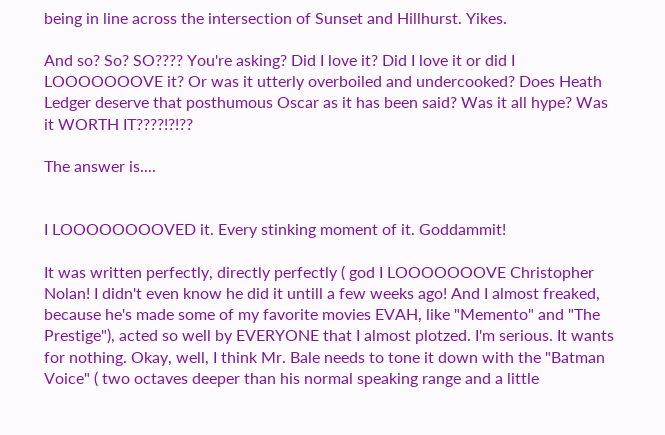being in line across the intersection of Sunset and Hillhurst. Yikes.

And so? So? SO???? You're asking? Did I love it? Did I love it or did I LOOOOOOOVE it? Or was it utterly overboiled and undercooked? Does Heath Ledger deserve that posthumous Oscar as it has been said? Was it all hype? Was it WORTH IT????!?!??

The answer is....


I LOOOOOOOOVED it. Every stinking moment of it. Goddammit!

It was written perfectly, directly perfectly ( god I LOOOOOOOVE Christopher Nolan! I didn't even know he did it untill a few weeks ago! And I almost freaked, because he's made some of my favorite movies EVAH, like "Memento" and "The Prestige"), acted so well by EVERYONE that I almost plotzed. I'm serious. It wants for nothing. Okay, well, I think Mr. Bale needs to tone it down with the "Batman Voice" ( two octaves deeper than his normal speaking range and a little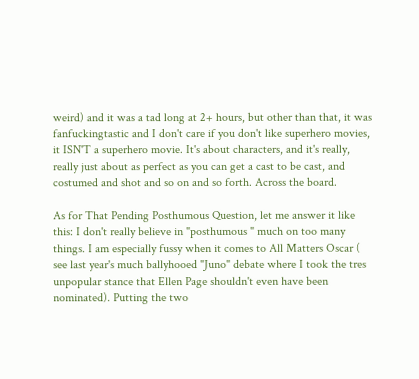weird) and it was a tad long at 2+ hours, but other than that, it was fanfuckingtastic and I don't care if you don't like superhero movies, it ISN'T a superhero movie. It's about characters, and it's really, really just about as perfect as you can get a cast to be cast, and costumed and shot and so on and so forth. Across the board.

As for That Pending Posthumous Question, let me answer it like this: I don't really believe in "posthumous " much on too many things. I am especially fussy when it comes to All Matters Oscar ( see last year's much ballyhooed "Juno" debate where I took the tres unpopular stance that Ellen Page shouldn't even have been nominated). Putting the two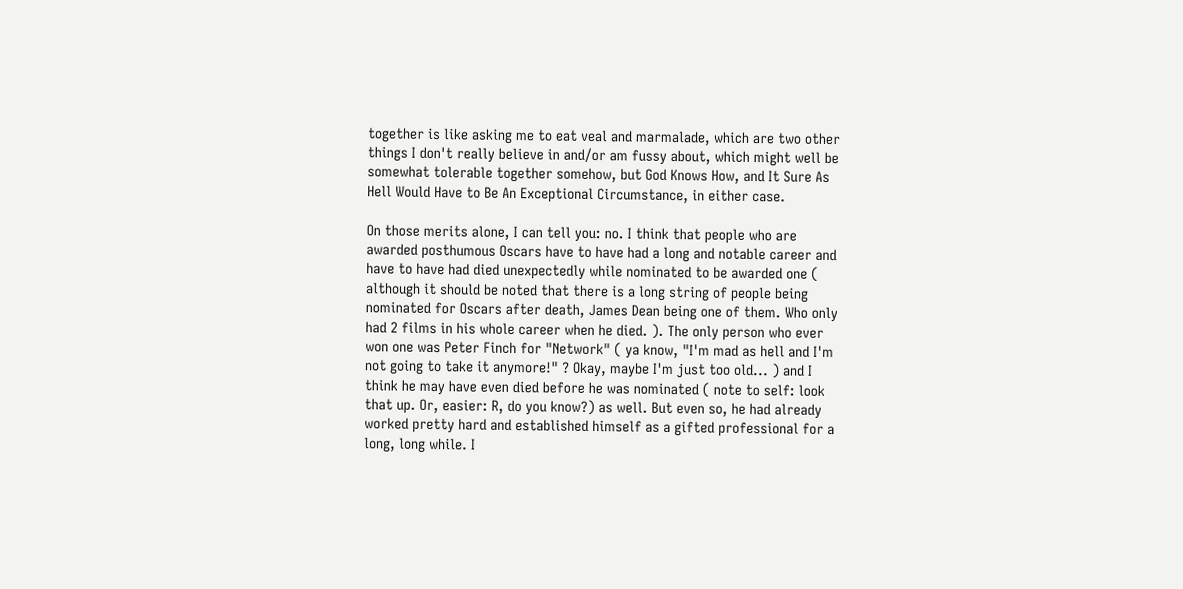together is like asking me to eat veal and marmalade, which are two other things I don't really believe in and/or am fussy about, which might well be somewhat tolerable together somehow, but God Knows How, and It Sure As Hell Would Have to Be An Exceptional Circumstance, in either case.

On those merits alone, I can tell you: no. I think that people who are awarded posthumous Oscars have to have had a long and notable career and have to have had died unexpectedly while nominated to be awarded one ( although it should be noted that there is a long string of people being nominated for Oscars after death, James Dean being one of them. Who only had 2 films in his whole career when he died. ). The only person who ever won one was Peter Finch for "Network" ( ya know, "I'm mad as hell and I'm not going to take it anymore!" ? Okay, maybe I'm just too old... ) and I think he may have even died before he was nominated ( note to self: look that up. Or, easier: R, do you know?) as well. But even so, he had already worked pretty hard and established himself as a gifted professional for a long, long while. I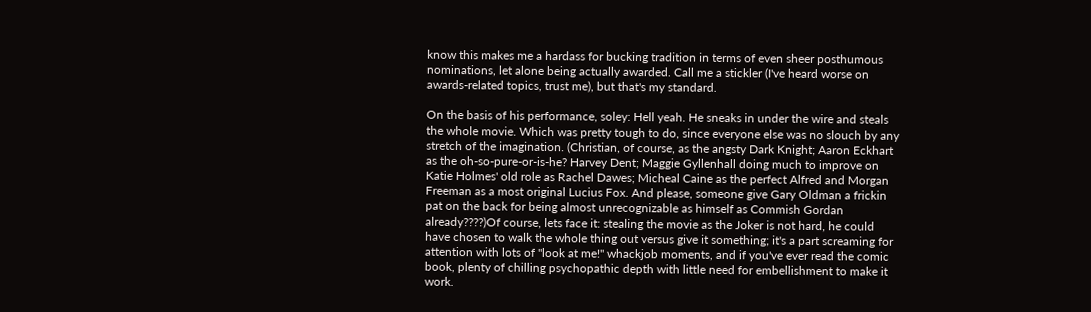know this makes me a hardass for bucking tradition in terms of even sheer posthumous nominations, let alone being actually awarded. Call me a stickler (I've heard worse on awards-related topics, trust me), but that's my standard.

On the basis of his performance, soley: Hell yeah. He sneaks in under the wire and steals the whole movie. Which was pretty tough to do, since everyone else was no slouch by any stretch of the imagination. (Christian, of course, as the angsty Dark Knight; Aaron Eckhart as the oh-so-pure-or-is-he? Harvey Dent; Maggie Gyllenhall doing much to improve on Katie Holmes' old role as Rachel Dawes; Micheal Caine as the perfect Alfred and Morgan Freeman as a most original Lucius Fox. And please, someone give Gary Oldman a frickin pat on the back for being almost unrecognizable as himself as Commish Gordan already????)Of course, lets face it: stealing the movie as the Joker is not hard, he could have chosen to walk the whole thing out versus give it something; it's a part screaming for attention with lots of "look at me!" whackjob moments, and if you've ever read the comic book, plenty of chilling psychopathic depth with little need for embellishment to make it work.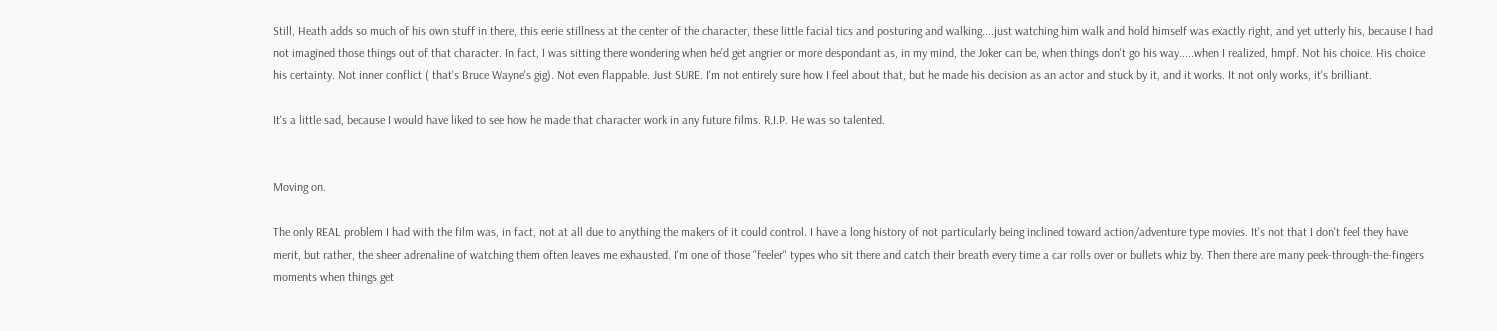Still, Heath adds so much of his own stuff in there, this eerie stillness at the center of the character, these little facial tics and posturing and walking....just watching him walk and hold himself was exactly right, and yet utterly his, because I had not imagined those things out of that character. In fact, I was sitting there wondering when he'd get angrier or more despondant as, in my mind, the Joker can be, when things don't go his way.....when I realized, hmpf. Not his choice. His choice his certainty. Not inner conflict ( that's Bruce Wayne's gig). Not even flappable. Just SURE. I'm not entirely sure how I feel about that, but he made his decision as an actor and stuck by it, and it works. It not only works, it's brilliant.

It's a little sad, because I would have liked to see how he made that character work in any future films. R.I.P. He was so talented.


Moving on.

The only REAL problem I had with the film was, in fact, not at all due to anything the makers of it could control. I have a long history of not particularly being inclined toward action/adventure type movies. It's not that I don't feel they have merit, but rather, the sheer adrenaline of watching them often leaves me exhausted. I'm one of those "feeler" types who sit there and catch their breath every time a car rolls over or bullets whiz by. Then there are many peek-through-the-fingers moments when things get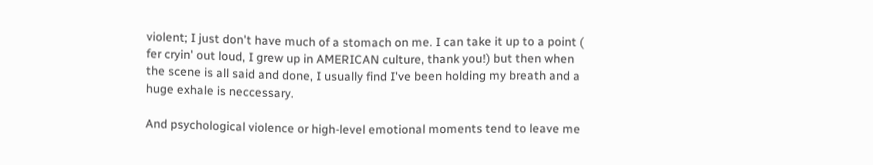violent; I just don't have much of a stomach on me. I can take it up to a point ( fer cryin' out loud, I grew up in AMERICAN culture, thank you!) but then when the scene is all said and done, I usually find I've been holding my breath and a huge exhale is neccessary.

And psychological violence or high-level emotional moments tend to leave me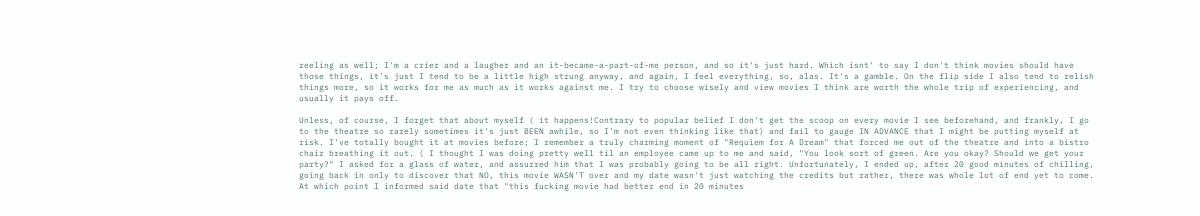reeling as well; I'm a crier and a laugher and an it-became-a-part-of-me person, and so it's just hard. Which isnt' to say I don't think movies should have those things, it's just I tend to be a little high strung anyway, and again, I feel everything, so, alas. It's a gamble. On the flip side I also tend to relish things more, so it works for me as much as it works against me. I try to choose wisely and view movies I think are worth the whole trip of experiencing, and usually it pays off.

Unless, of course, I forget that about myself ( it happens!Contrary to popular belief I don't get the scoop on every movie I see beforehand, and frankly, I go to the theatre so rarely sometimes it's just BEEN awhile, so I'm not even thinking like that) and fail to gauge IN ADVANCE that I might be putting myself at risk. I've totally bought it at movies before; I remember a truly charming moment of "Requiem for A Dream" that forced me out of the theatre and into a bistro chair breathing it out. ( I thought I was doing pretty well til an employee came up to me and said, "You look sort of green. Are you okay? Should we get your party?" I asked for a glass of water, and assurred him that I was probably going to be all right. Unfortunately, I ended up, after 20 good minutes of chilling, going back in only to discover that NO, this movie WASN'T over and my date wasn't just watching the credits but rather, there was whole lot of end yet to come. At which point I informed said date that "this fucking movie had better end in 20 minutes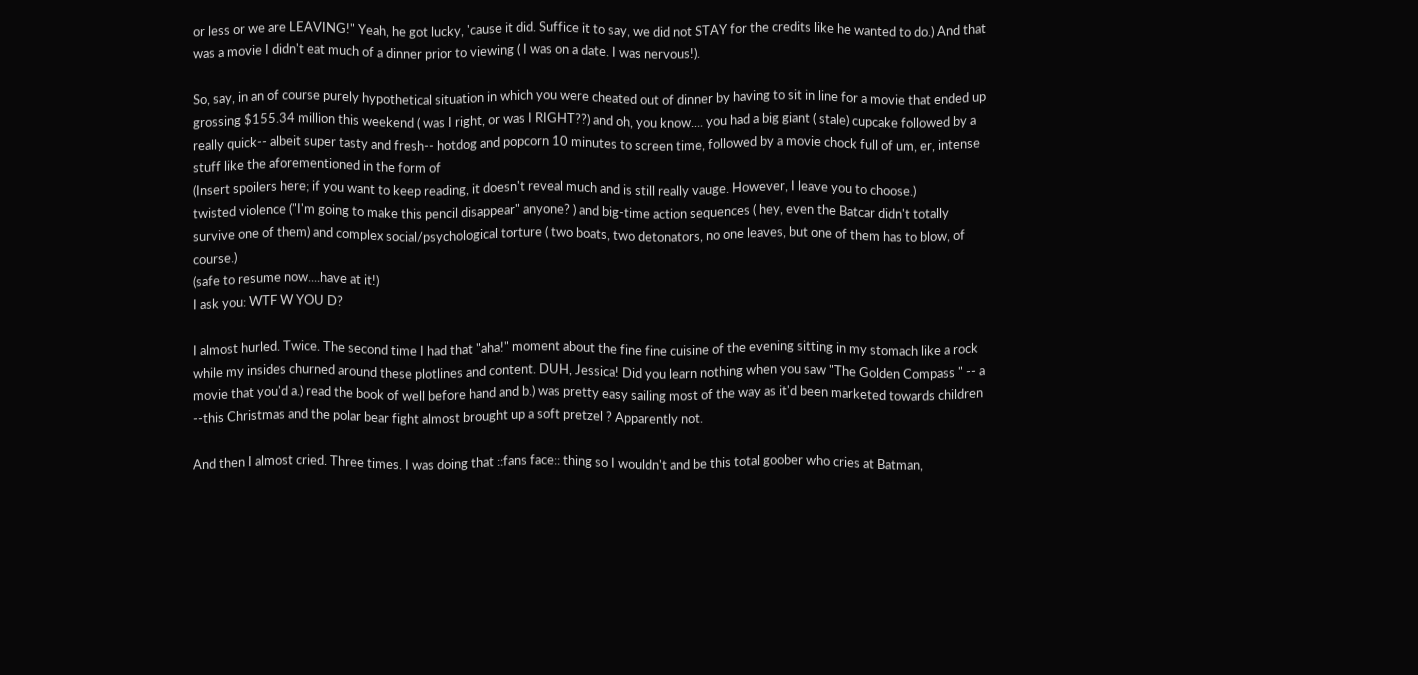or less or we are LEAVING!" Yeah, he got lucky, 'cause it did. Suffice it to say, we did not STAY for the credits like he wanted to do.) And that was a movie I didn't eat much of a dinner prior to viewing ( I was on a date. I was nervous!).

So, say, in an of course purely hypothetical situation in which you were cheated out of dinner by having to sit in line for a movie that ended up grossing $155.34 million this weekend ( was I right, or was I RIGHT??) and oh, you know.... you had a big giant ( stale) cupcake followed by a really quick-- albeit super tasty and fresh-- hotdog and popcorn 10 minutes to screen time, followed by a movie chock full of um, er, intense stuff like the aforementioned in the form of
(Insert spoilers here; if you want to keep reading, it doesn't reveal much and is still really vauge. However, I leave you to choose.)
twisted violence ("I'm going to make this pencil disappear" anyone? ) and big-time action sequences ( hey, even the Batcar didn't totally survive one of them) and complex social/psychological torture ( two boats, two detonators, no one leaves, but one of them has to blow, of course.)
(safe to resume now....have at it!)
I ask you: WTF W YOU D?

I almost hurled. Twice. The second time I had that "aha!" moment about the fine fine cuisine of the evening sitting in my stomach like a rock while my insides churned around these plotlines and content. DUH, Jessica! Did you learn nothing when you saw "The Golden Compass " -- a movie that you'd a.) read the book of well before hand and b.) was pretty easy sailing most of the way as it'd been marketed towards children --this Christmas and the polar bear fight almost brought up a soft pretzel ? Apparently not.

And then I almost cried. Three times. I was doing that ::fans face:: thing so I wouldn't and be this total goober who cries at Batman,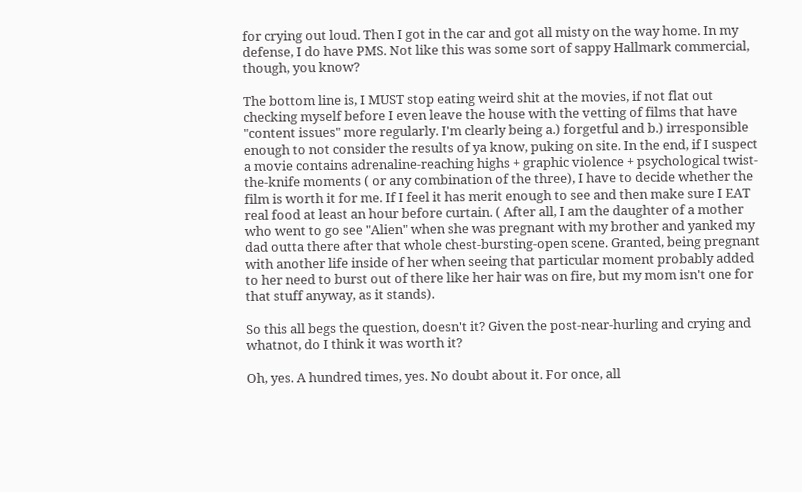for crying out loud. Then I got in the car and got all misty on the way home. In my defense, I do have PMS. Not like this was some sort of sappy Hallmark commercial, though, you know?

The bottom line is, I MUST stop eating weird shit at the movies, if not flat out checking myself before I even leave the house with the vetting of films that have "content issues" more regularly. I'm clearly being a.) forgetful and b.) irresponsible enough to not consider the results of ya know, puking on site. In the end, if I suspect a movie contains adrenaline-reaching highs + graphic violence + psychological twist-the-knife moments ( or any combination of the three), I have to decide whether the film is worth it for me. If I feel it has merit enough to see and then make sure I EAT real food at least an hour before curtain. ( After all, I am the daughter of a mother who went to go see "Alien" when she was pregnant with my brother and yanked my dad outta there after that whole chest-bursting-open scene. Granted, being pregnant with another life inside of her when seeing that particular moment probably added to her need to burst out of there like her hair was on fire, but my mom isn't one for that stuff anyway, as it stands).

So this all begs the question, doesn't it? Given the post-near-hurling and crying and whatnot, do I think it was worth it?

Oh, yes. A hundred times, yes. No doubt about it. For once, all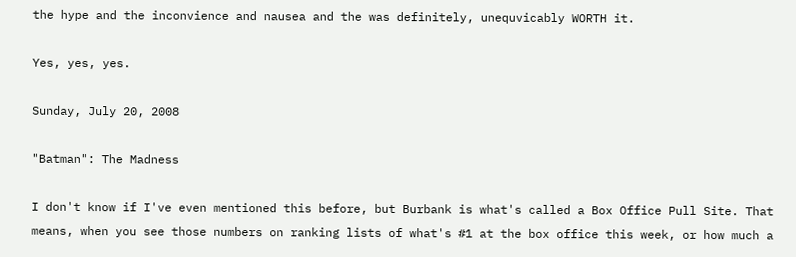the hype and the inconvience and nausea and the was definitely, unequvicably WORTH it.

Yes, yes, yes.

Sunday, July 20, 2008

"Batman": The Madness

I don't know if I've even mentioned this before, but Burbank is what's called a Box Office Pull Site. That means, when you see those numbers on ranking lists of what's #1 at the box office this week, or how much a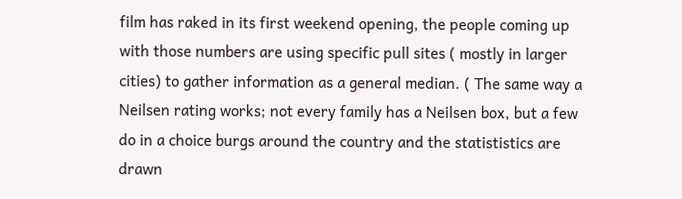film has raked in its first weekend opening, the people coming up with those numbers are using specific pull sites ( mostly in larger cities) to gather information as a general median. ( The same way a Neilsen rating works; not every family has a Neilsen box, but a few do in a choice burgs around the country and the statististics are drawn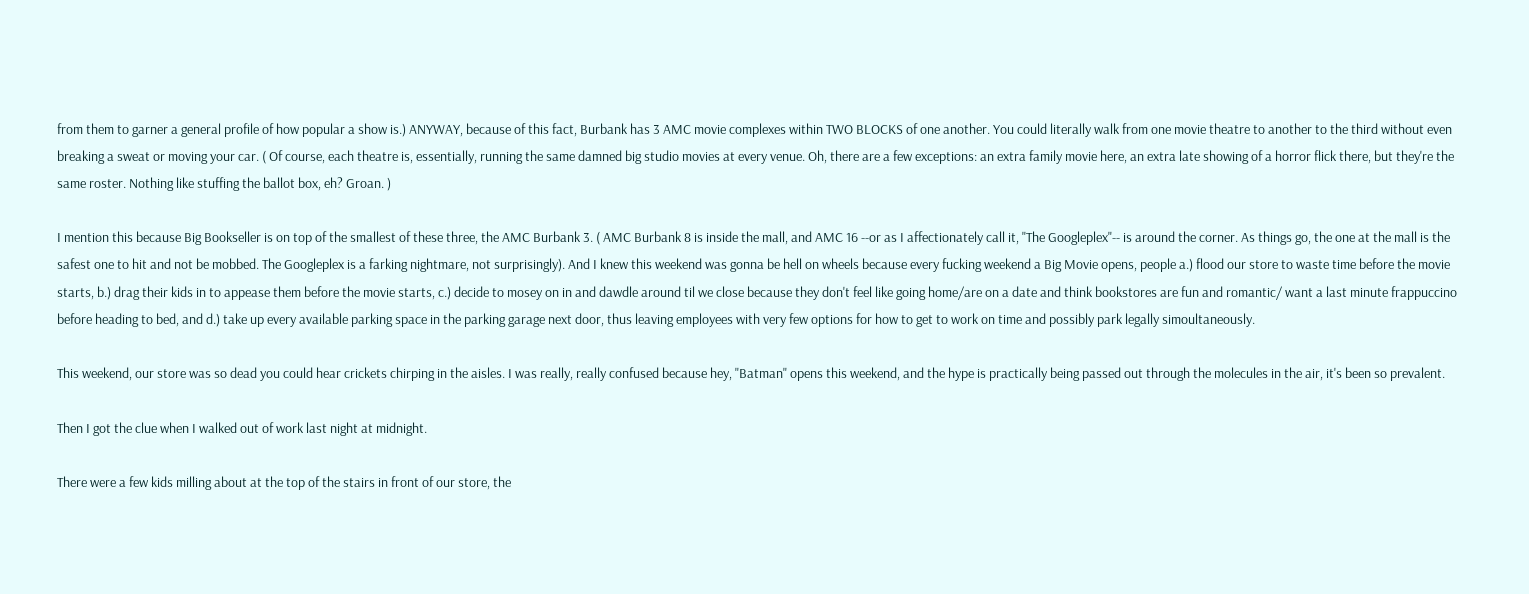from them to garner a general profile of how popular a show is.) ANYWAY, because of this fact, Burbank has 3 AMC movie complexes within TWO BLOCKS of one another. You could literally walk from one movie theatre to another to the third without even breaking a sweat or moving your car. ( Of course, each theatre is, essentially, running the same damned big studio movies at every venue. Oh, there are a few exceptions: an extra family movie here, an extra late showing of a horror flick there, but they're the same roster. Nothing like stuffing the ballot box, eh? Groan. )

I mention this because Big Bookseller is on top of the smallest of these three, the AMC Burbank 3. ( AMC Burbank 8 is inside the mall, and AMC 16 --or as I affectionately call it, "The Googleplex"-- is around the corner. As things go, the one at the mall is the safest one to hit and not be mobbed. The Googleplex is a farking nightmare, not surprisingly). And I knew this weekend was gonna be hell on wheels because every fucking weekend a Big Movie opens, people a.) flood our store to waste time before the movie starts, b.) drag their kids in to appease them before the movie starts, c.) decide to mosey on in and dawdle around til we close because they don't feel like going home/are on a date and think bookstores are fun and romantic/ want a last minute frappuccino before heading to bed, and d.) take up every available parking space in the parking garage next door, thus leaving employees with very few options for how to get to work on time and possibly park legally simoultaneously.

This weekend, our store was so dead you could hear crickets chirping in the aisles. I was really, really confused because hey, "Batman" opens this weekend, and the hype is practically being passed out through the molecules in the air, it's been so prevalent.

Then I got the clue when I walked out of work last night at midnight.

There were a few kids milling about at the top of the stairs in front of our store, the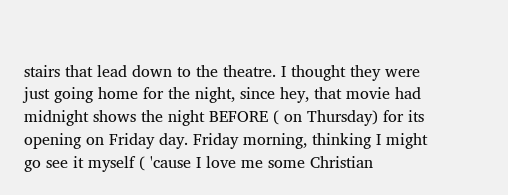stairs that lead down to the theatre. I thought they were just going home for the night, since hey, that movie had midnight shows the night BEFORE ( on Thursday) for its opening on Friday day. Friday morning, thinking I might go see it myself ( 'cause I love me some Christian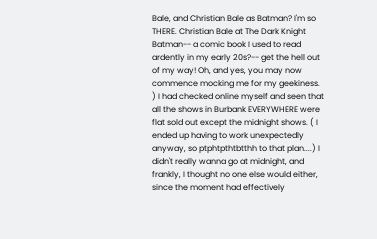Bale, and Christian Bale as Batman? I'm so THERE. Christian Bale at The Dark Knight Batman-- a comic book I used to read ardently in my early 20s?-- get the hell out of my way! Oh, and yes, you may now commence mocking me for my geekiness. ) I had checked online myself and seen that all the shows in Burbank EVERYWHERE were flat sold out except the midnight shows. ( I ended up having to work unexpectedly anyway, so ptphtpthtbtthh to that plan....) I didn't really wanna go at midnight, and frankly, I thought no one else would either, since the moment had effectively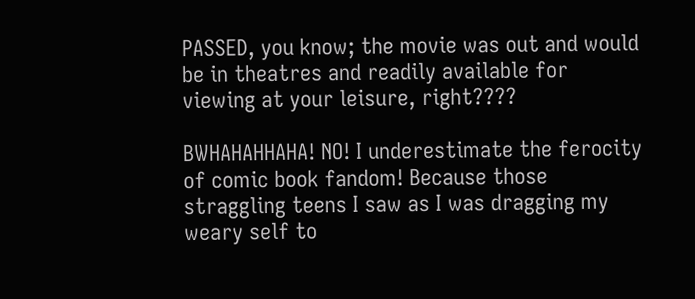PASSED, you know; the movie was out and would be in theatres and readily available for viewing at your leisure, right????

BWHAHAHHAHA! NO! I underestimate the ferocity of comic book fandom! Because those straggling teens I saw as I was dragging my weary self to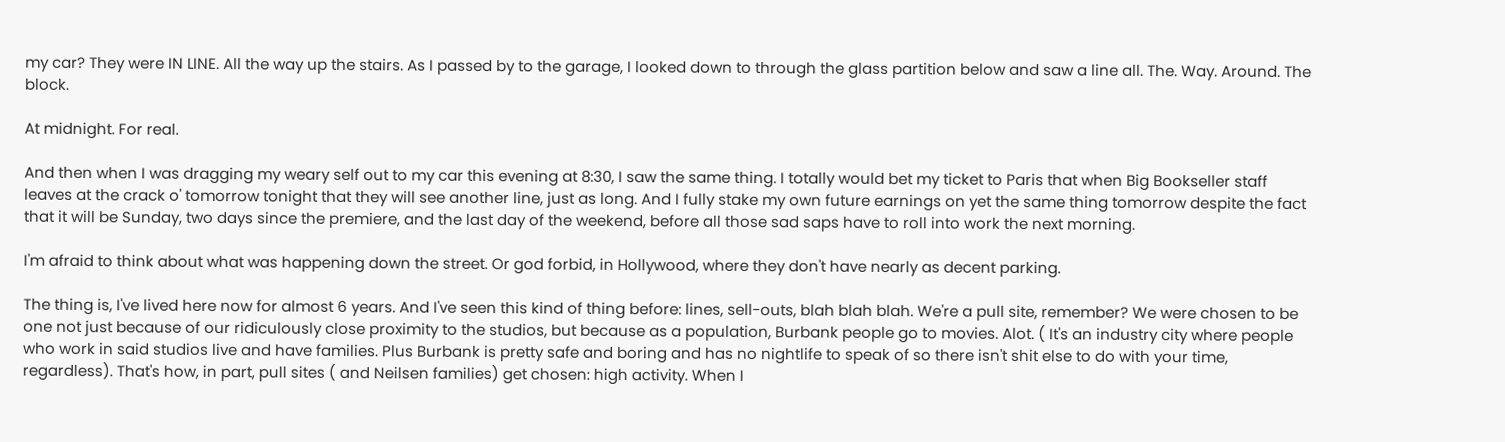my car? They were IN LINE. All the way up the stairs. As I passed by to the garage, I looked down to through the glass partition below and saw a line all. The. Way. Around. The block.

At midnight. For real.

And then when I was dragging my weary self out to my car this evening at 8:30, I saw the same thing. I totally would bet my ticket to Paris that when Big Bookseller staff leaves at the crack o' tomorrow tonight that they will see another line, just as long. And I fully stake my own future earnings on yet the same thing tomorrow despite the fact that it will be Sunday, two days since the premiere, and the last day of the weekend, before all those sad saps have to roll into work the next morning.

I'm afraid to think about what was happening down the street. Or god forbid, in Hollywood, where they don't have nearly as decent parking.

The thing is, I've lived here now for almost 6 years. And I've seen this kind of thing before: lines, sell-outs, blah blah blah. We're a pull site, remember? We were chosen to be one not just because of our ridiculously close proximity to the studios, but because as a population, Burbank people go to movies. Alot. ( It's an industry city where people who work in said studios live and have families. Plus Burbank is pretty safe and boring and has no nightlife to speak of so there isn't shit else to do with your time, regardless). That's how, in part, pull sites ( and Neilsen families) get chosen: high activity. When I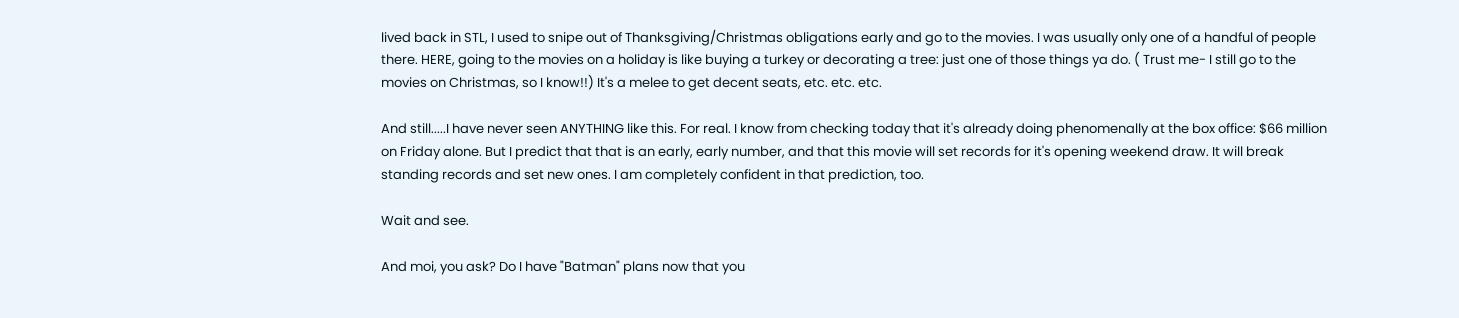lived back in STL, I used to snipe out of Thanksgiving/Christmas obligations early and go to the movies. I was usually only one of a handful of people there. HERE, going to the movies on a holiday is like buying a turkey or decorating a tree: just one of those things ya do. ( Trust me- I still go to the movies on Christmas, so I know!!) It's a melee to get decent seats, etc. etc. etc.

And still.....I have never seen ANYTHING like this. For real. I know from checking today that it's already doing phenomenally at the box office: $66 million on Friday alone. But I predict that that is an early, early number, and that this movie will set records for it's opening weekend draw. It will break standing records and set new ones. I am completely confident in that prediction, too.

Wait and see.

And moi, you ask? Do I have "Batman" plans now that you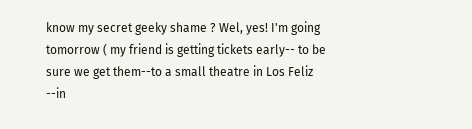know my secret geeky shame ? Wel, yes! I'm going tomorrow ( my friend is getting tickets early-- to be sure we get them--to a small theatre in Los Feliz --in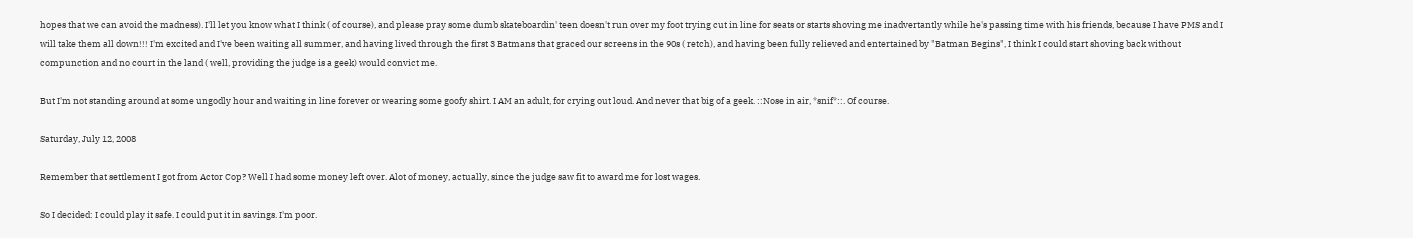hopes that we can avoid the madness). I'll let you know what I think ( of course), and please pray some dumb skateboardin' teen doesn't run over my foot trying cut in line for seats or starts shoving me inadvertantly while he's passing time with his friends, because I have PMS and I will take them all down!!! I'm excited and I've been waiting all summer, and having lived through the first 3 Batmans that graced our screens in the 90s ( retch), and having been fully relieved and entertained by "Batman Begins", I think I could start shoving back without compunction and no court in the land ( well, providing the judge is a geek) would convict me.

But I'm not standing around at some ungodly hour and waiting in line forever or wearing some goofy shirt. I AM an adult, for crying out loud. And never that big of a geek. ::Nose in air, *snif*::. Of course.

Saturday, July 12, 2008

Remember that settlement I got from Actor Cop? Well I had some money left over. Alot of money, actually, since the judge saw fit to award me for lost wages.

So I decided: I could play it safe. I could put it in savings. I'm poor.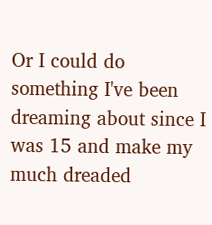Or I could do something I've been dreaming about since I was 15 and make my much dreaded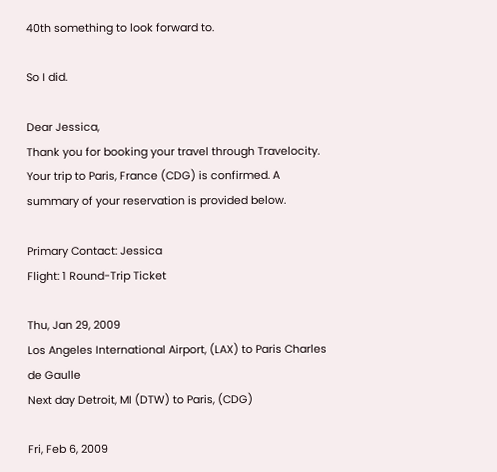40th something to look forward to.

So I did.

Dear Jessica,
Thank you for booking your travel through Travelocity. Your trip to Paris, France (CDG) is confirmed. A summary of your reservation is provided below.

Primary Contact: Jessica
Flight: 1 Round-Trip Ticket

Thu, Jan 29, 2009
Los Angeles International Airport, (LAX) to Paris Charles de Gaulle
Next day Detroit, MI (DTW) to Paris, (CDG)

Fri, Feb 6, 2009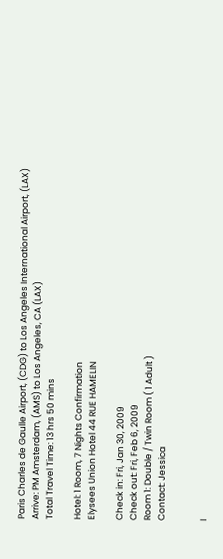Paris Charles de Gaulle Airport, (CDG) to Los Angeles International Airport, (LAX)
Arrive: PM Amsterdam, (AMS) to Los Angeles, CA (LAX)
Total Travel Time: 13 hrs 50 mins

Hotel: 1 Room, 7 Nights Confirmation
Elysees Union Hotel 44 RUE HAMELIN

Check in: Fri, Jan 30, 2009
Check out: Fri, Feb 6, 2009
Room 1: Double / Twin Room ( 1 Adult )
Contact: Jessica


I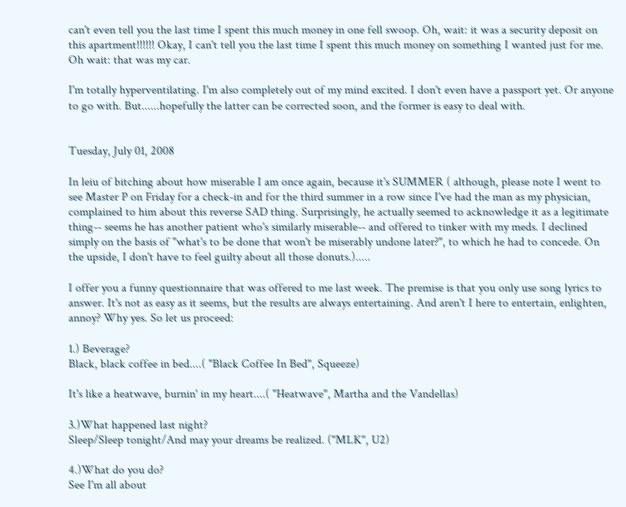can't even tell you the last time I spent this much money in one fell swoop. Oh, wait: it was a security deposit on this apartment!!!!!! Okay, I can't tell you the last time I spent this much money on something I wanted just for me. Oh wait: that was my car.

I'm totally hyperventilating. I'm also completely out of my mind excited. I don't even have a passport yet. Or anyone to go with. But......hopefully the latter can be corrected soon, and the former is easy to deal with.


Tuesday, July 01, 2008

In leiu of bitching about how miserable I am once again, because it's SUMMER ( although, please note I went to see Master P on Friday for a check-in and for the third summer in a row since I've had the man as my physician, complained to him about this reverse SAD thing. Surprisingly, he actually seemed to acknowledge it as a legitimate thing-- seems he has another patient who's similarly miserable-- and offered to tinker with my meds. I declined simply on the basis of "what's to be done that won't be miserably undone later?", to which he had to concede. On the upside, I don't have to feel guilty about all those donuts.).....

I offer you a funny questionnaire that was offered to me last week. The premise is that you only use song lyrics to answer. It's not as easy as it seems, but the results are always entertaining. And aren't I here to entertain, enlighten, annoy? Why yes. So let us proceed:

1.) Beverage?
Black, black coffee in bed....( "Black Coffee In Bed", Squeeze)

It's like a heatwave, burnin' in my heart....( "Heatwave", Martha and the Vandellas)

3.)What happened last night?
Sleep/Sleep tonight/And may your dreams be realized. ("MLK", U2)

4.)What do you do?
See I'm all about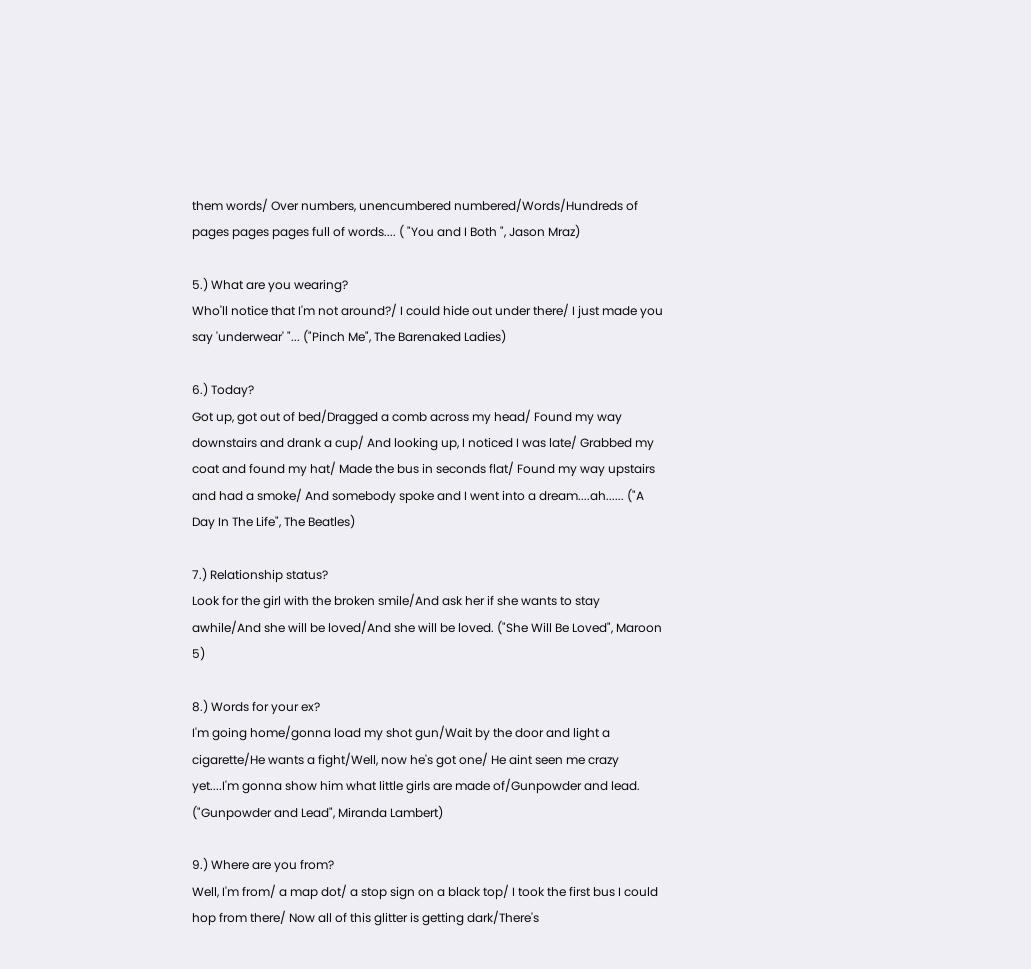them words/ Over numbers, unencumbered numbered/Words/Hundreds of pages pages pages full of words.... ( "You and I Both ", Jason Mraz)

5.) What are you wearing?
Who'll notice that I'm not around?/ I could hide out under there/ I just made you say 'underwear' "... ("Pinch Me", The Barenaked Ladies)

6.) Today?
Got up, got out of bed/Dragged a comb across my head/ Found my way downstairs and drank a cup/ And looking up, I noticed I was late/ Grabbed my coat and found my hat/ Made the bus in seconds flat/ Found my way upstairs and had a smoke/ And somebody spoke and I went into a dream....ah...... ("A Day In The Life", The Beatles)

7.) Relationship status?
Look for the girl with the broken smile/And ask her if she wants to stay awhile/And she will be loved/And she will be loved. ("She Will Be Loved", Maroon 5)

8.) Words for your ex?
I'm going home/gonna load my shot gun/Wait by the door and light a cigarette/He wants a fight/Well, now he's got one/ He aint seen me crazy yet....I'm gonna show him what little girls are made of/Gunpowder and lead. ("Gunpowder and Lead", Miranda Lambert)

9.) Where are you from?
Well, I'm from/ a map dot/ a stop sign on a black top/ I took the first bus I could hop from there/ Now all of this glitter is getting dark/There's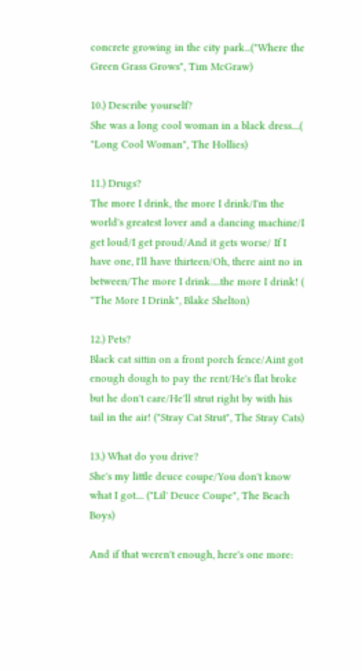concrete growing in the city park...("Where the Green Grass Grows", Tim McGraw)

10.) Describe yourself?
She was a long cool woman in a black dress....( "Long Cool Woman", The Hollies)

11.) Drugs?
The more I drink, the more I drink/I'm the world's greatest lover and a dancing machine/I get loud/I get proud/And it gets worse/ If I have one, I'll have thirteen/Oh, there aint no in between/The more I drink.....the more I drink! ( "The More I Drink", Blake Shelton)

12.) Pets?
Black cat sittin on a front porch fence/Aint got enough dough to pay the rent/He's flat broke but he don't care/He'll strut right by with his tail in the air! ("Stray Cat Strut", The Stray Cats)

13.) What do you drive?
She's my little deuce coupe/You don't know what I got.... ("Lil' Deuce Coupe", The Beach Boys)

And if that weren't enough, here's one more: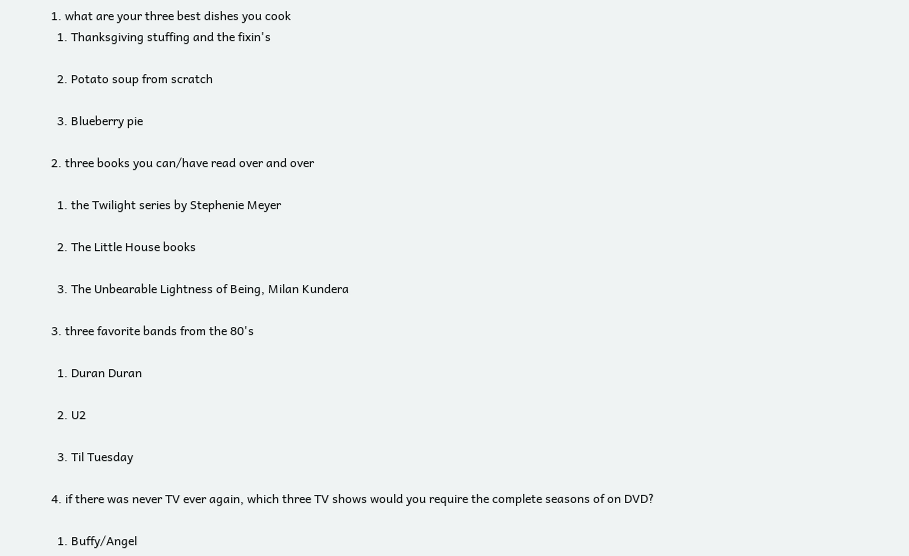1. what are your three best dishes you cook
  1. Thanksgiving stuffing and the fixin's

  2. Potato soup from scratch

  3. Blueberry pie

2. three books you can/have read over and over

  1. the Twilight series by Stephenie Meyer

  2. The Little House books

  3. The Unbearable Lightness of Being, Milan Kundera

3. three favorite bands from the 80's

  1. Duran Duran

  2. U2

  3. Til Tuesday

4. if there was never TV ever again, which three TV shows would you require the complete seasons of on DVD?

  1. Buffy/Angel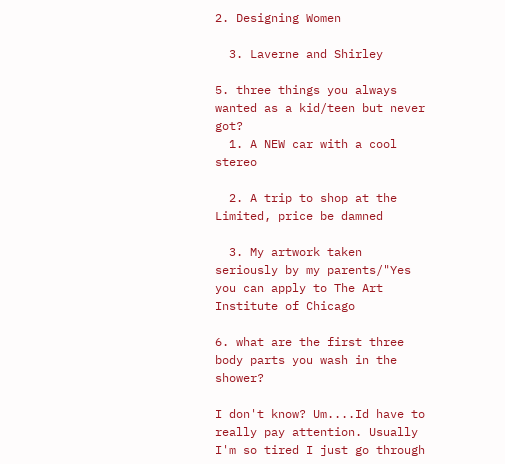2. Designing Women

  3. Laverne and Shirley

5. three things you always wanted as a kid/teen but never got?
  1. A NEW car with a cool stereo

  2. A trip to shop at the Limited, price be damned

  3. My artwork taken seriously by my parents/"Yes you can apply to The Art Institute of Chicago

6. what are the first three body parts you wash in the shower?

I don't know? Um....Id have to really pay attention. Usually I'm so tired I just go through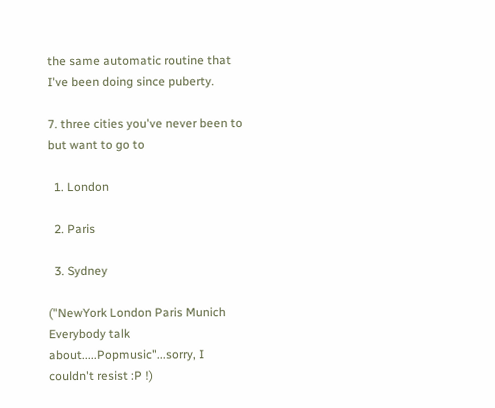the same automatic routine that I've been doing since puberty.

7. three cities you've never been to but want to go to

  1. London

  2. Paris

  3. Sydney

("NewYork London Paris Munich Everybody talk about.....Popmusic"...sorry, I couldn't resist :P !)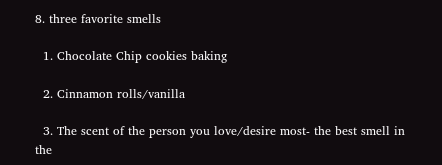8. three favorite smells

  1. Chocolate Chip cookies baking

  2. Cinnamon rolls/vanilla

  3. The scent of the person you love/desire most- the best smell in the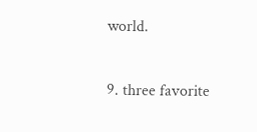world.

9. three favorite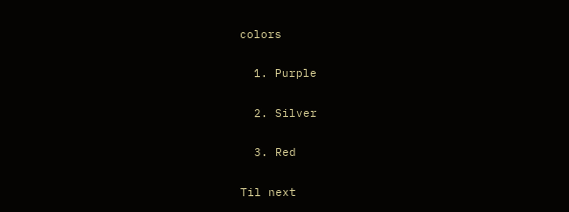colors

  1. Purple

  2. Silver

  3. Red

Til next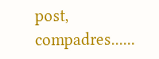post, compadres......